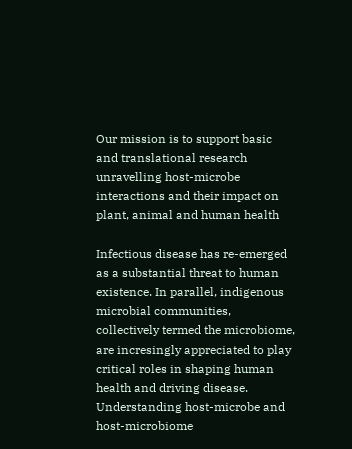Our mission is to support basic and translational research unravelling host-microbe interactions and their impact on plant, animal and human health

Infectious disease has re-emerged as a substantial threat to human existence. In parallel, indigenous microbial communities, collectively termed the microbiome, are incresingly appreciated to play critical roles in shaping human health and driving disease. Understanding host-microbe and host-microbiome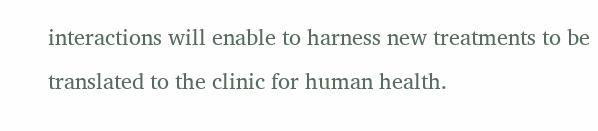interactions will enable to harness new treatments to be translated to the clinic for human health.